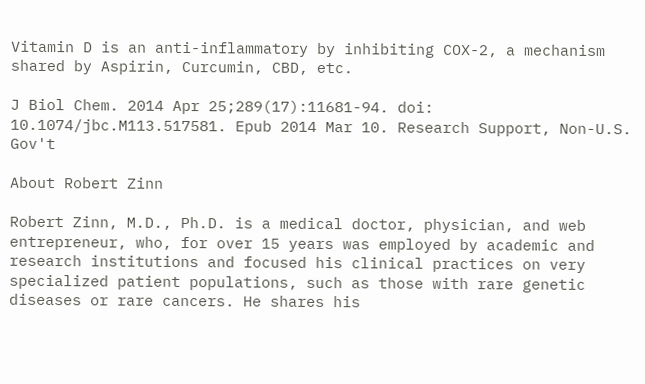Vitamin D is an anti-inflammatory by inhibiting COX-2, a mechanism shared by Aspirin, Curcumin, CBD, etc.

J Biol Chem. 2014 Apr 25;289(17):11681-94. doi: 10.1074/jbc.M113.517581. Epub 2014 Mar 10. Research Support, Non-U.S. Gov't

About Robert Zinn

Robert Zinn, M.D., Ph.D. is a medical doctor, physician, and web entrepreneur, who, for over 15 years was employed by academic and research institutions and focused his clinical practices on very specialized patient populations, such as those with rare genetic diseases or rare cancers. He shares his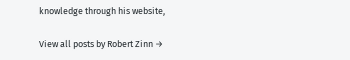knowledge through his website,

View all posts by Robert Zinn →